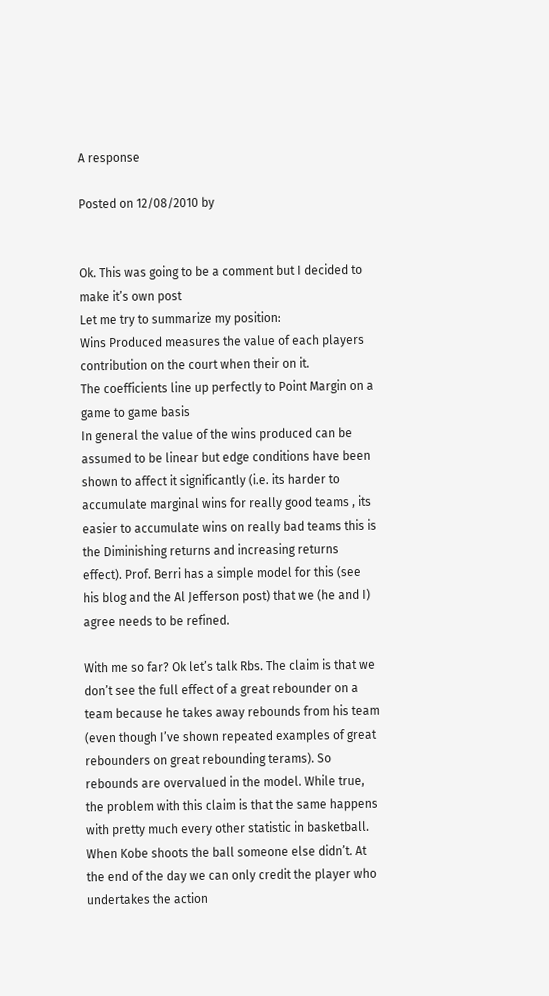A response

Posted on 12/08/2010 by


Ok. This was going to be a comment but I decided to make it’s own post
Let me try to summarize my position:
Wins Produced measures the value of each players contribution on the court when their on it.
The coefficients line up perfectly to Point Margin on a game to game basis
In general the value of the wins produced can be assumed to be linear but edge conditions have been shown to affect it significantly (i.e. its harder to accumulate marginal wins for really good teams , its easier to accumulate wins on really bad teams this is the Diminishing returns and increasing returns effect). Prof. Berri has a simple model for this (see his blog and the Al Jefferson post) that we (he and I) agree needs to be refined.

With me so far? Ok let’s talk Rbs. The claim is that we don’t see the full effect of a great rebounder on a team because he takes away rebounds from his team (even though I’ve shown repeated examples of great rebounders on great rebounding terams). So rebounds are overvalued in the model. While true, the problem with this claim is that the same happens with pretty much every other statistic in basketball. When Kobe shoots the ball someone else didn’t. At the end of the day we can only credit the player who undertakes the action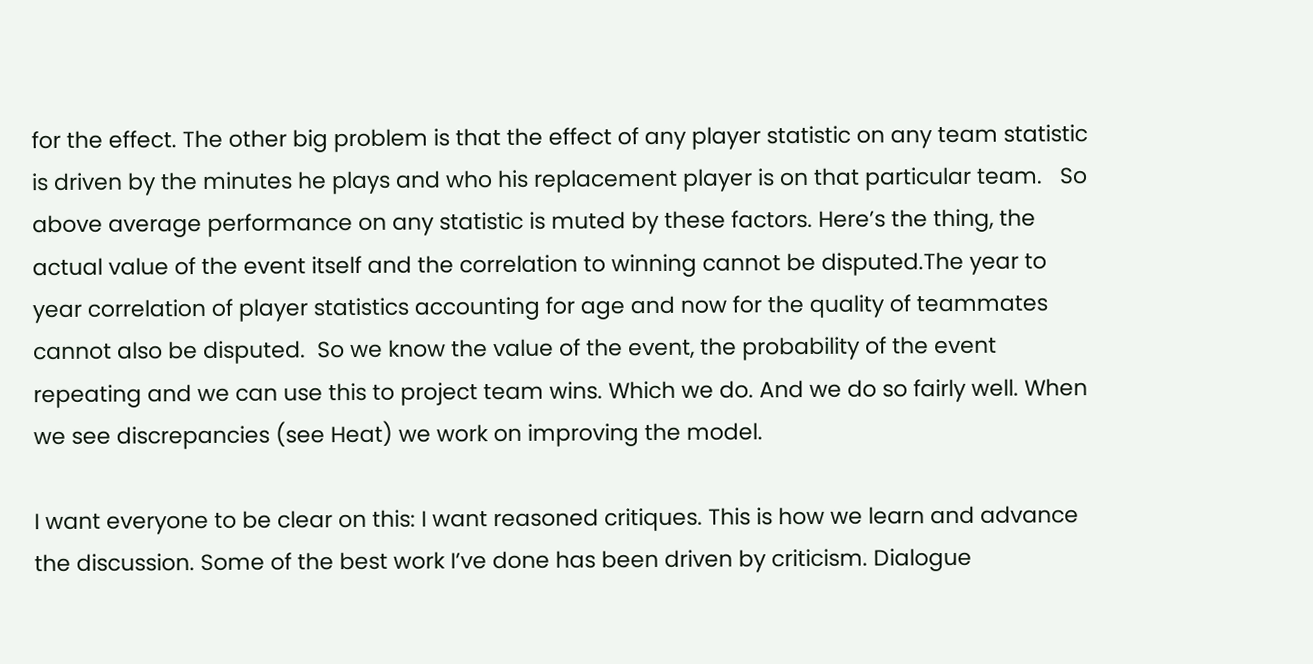for the effect. The other big problem is that the effect of any player statistic on any team statistic is driven by the minutes he plays and who his replacement player is on that particular team.   So above average performance on any statistic is muted by these factors. Here’s the thing, the actual value of the event itself and the correlation to winning cannot be disputed.The year to year correlation of player statistics accounting for age and now for the quality of teammates cannot also be disputed.  So we know the value of the event, the probability of the event repeating and we can use this to project team wins. Which we do. And we do so fairly well. When we see discrepancies (see Heat) we work on improving the model.

I want everyone to be clear on this: I want reasoned critiques. This is how we learn and advance the discussion. Some of the best work I’ve done has been driven by criticism. Dialogue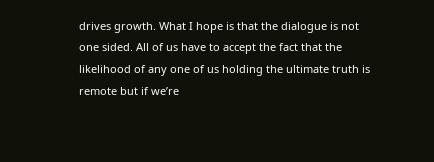drives growth. What I hope is that the dialogue is not one sided. All of us have to accept the fact that the likelihood of any one of us holding the ultimate truth is remote but if we’re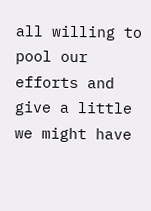all willing to pool our efforts and give a little we might have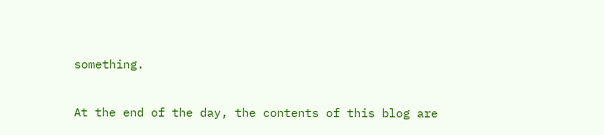something.

At the end of the day, the contents of this blog are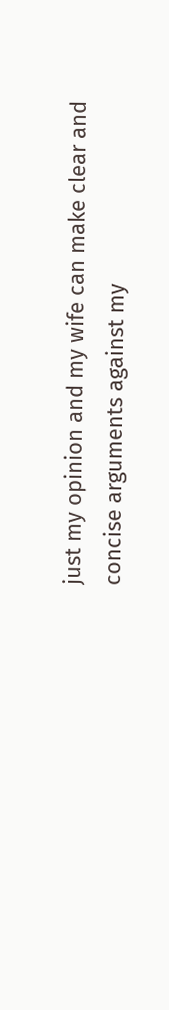just my opinion and my wife can make clear and concise arguments against my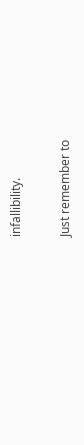infallibility.

Just remember to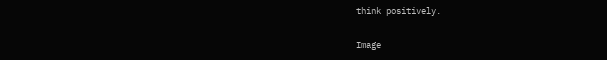think positively.

Image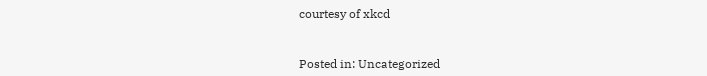courtesy of xkcd


Posted in: Uncategorized